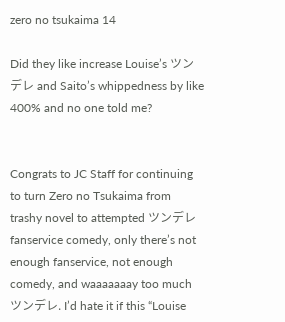zero no tsukaima 14

Did they like increase Louise’s ツンデレ and Saito’s whippedness by like 400% and no one told me?


Congrats to JC Staff for continuing to turn Zero no Tsukaima from trashy novel to attempted ツンデレ fanservice comedy, only there’s not enough fanservice, not enough comedy, and waaaaaaay too much ツンデレ. I’d hate it if this “Louise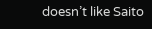doesn’t like Saito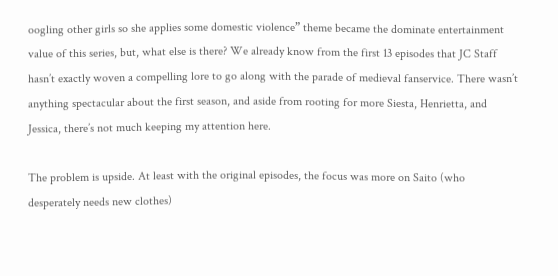oogling other girls so she applies some domestic violence” theme became the dominate entertainment value of this series, but, what else is there? We already know from the first 13 episodes that JC Staff hasn’t exactly woven a compelling lore to go along with the parade of medieval fanservice. There wasn’t anything spectacular about the first season, and aside from rooting for more Siesta, Henrietta, and Jessica, there’s not much keeping my attention here.

The problem is upside. At least with the original episodes, the focus was more on Saito (who desperately needs new clothes)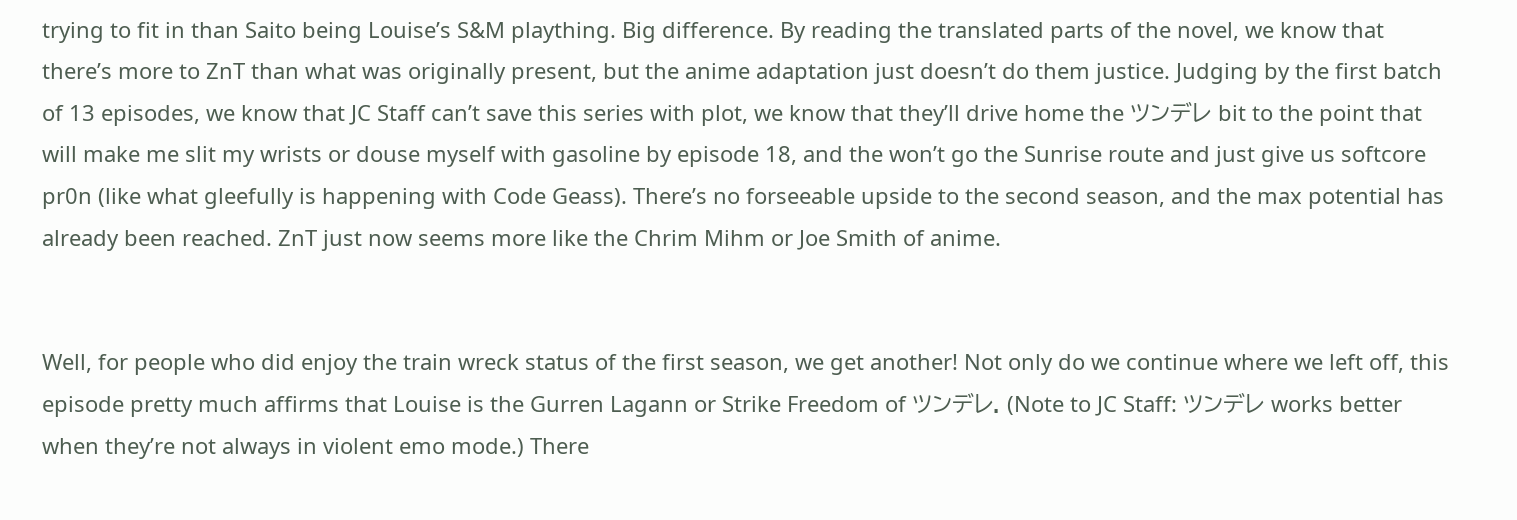trying to fit in than Saito being Louise’s S&M plaything. Big difference. By reading the translated parts of the novel, we know that there’s more to ZnT than what was originally present, but the anime adaptation just doesn’t do them justice. Judging by the first batch of 13 episodes, we know that JC Staff can’t save this series with plot, we know that they’ll drive home the ツンデレ bit to the point that will make me slit my wrists or douse myself with gasoline by episode 18, and the won’t go the Sunrise route and just give us softcore pr0n (like what gleefully is happening with Code Geass). There’s no forseeable upside to the second season, and the max potential has already been reached. ZnT just now seems more like the Chrim Mihm or Joe Smith of anime.


Well, for people who did enjoy the train wreck status of the first season, we get another! Not only do we continue where we left off, this episode pretty much affirms that Louise is the Gurren Lagann or Strike Freedom of ツンデレ. (Note to JC Staff: ツンデレ works better when they’re not always in violent emo mode.) There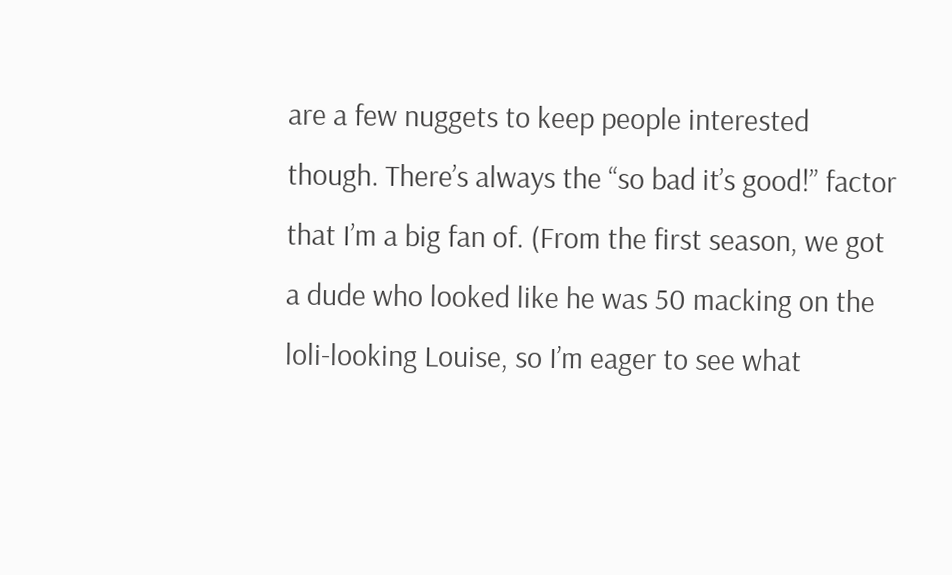are a few nuggets to keep people interested though. There’s always the “so bad it’s good!” factor that I’m a big fan of. (From the first season, we got a dude who looked like he was 50 macking on the loli-looking Louise, so I’m eager to see what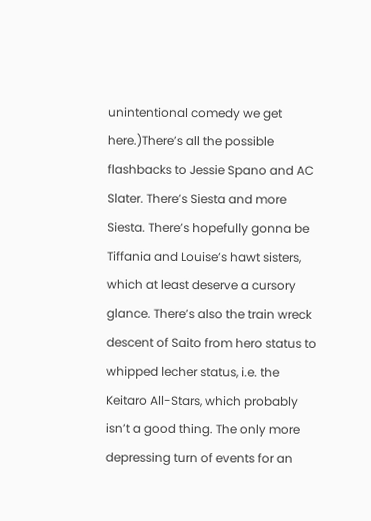unintentional comedy we get here.)There’s all the possible flashbacks to Jessie Spano and AC Slater. There’s Siesta and more Siesta. There’s hopefully gonna be Tiffania and Louise’s hawt sisters, which at least deserve a cursory glance. There’s also the train wreck descent of Saito from hero status to whipped lecher status, i.e. the Keitaro All-Stars, which probably isn’t a good thing. The only more depressing turn of events for an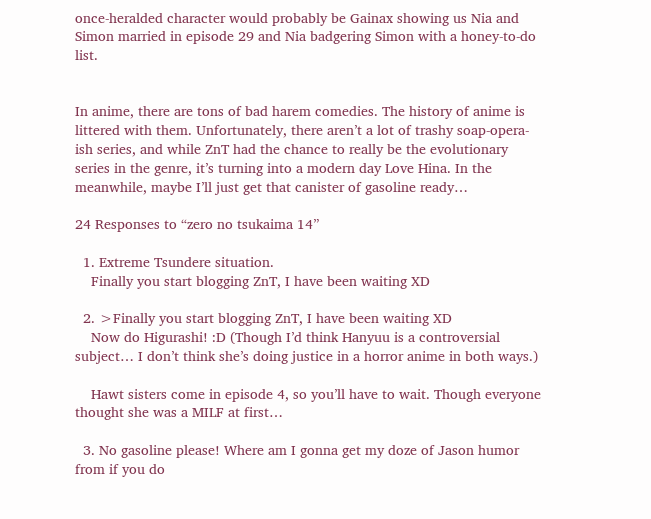once-heralded character would probably be Gainax showing us Nia and Simon married in episode 29 and Nia badgering Simon with a honey-to-do list.


In anime, there are tons of bad harem comedies. The history of anime is littered with them. Unfortunately, there aren’t a lot of trashy soap-opera-ish series, and while ZnT had the chance to really be the evolutionary series in the genre, it’s turning into a modern day Love Hina. In the meanwhile, maybe I’ll just get that canister of gasoline ready…

24 Responses to “zero no tsukaima 14”

  1. Extreme Tsundere situation.
    Finally you start blogging ZnT, I have been waiting XD

  2. >Finally you start blogging ZnT, I have been waiting XD
    Now do Higurashi! :D (Though I’d think Hanyuu is a controversial subject… I don’t think she’s doing justice in a horror anime in both ways.)

    Hawt sisters come in episode 4, so you’ll have to wait. Though everyone thought she was a MILF at first…

  3. No gasoline please! Where am I gonna get my doze of Jason humor from if you do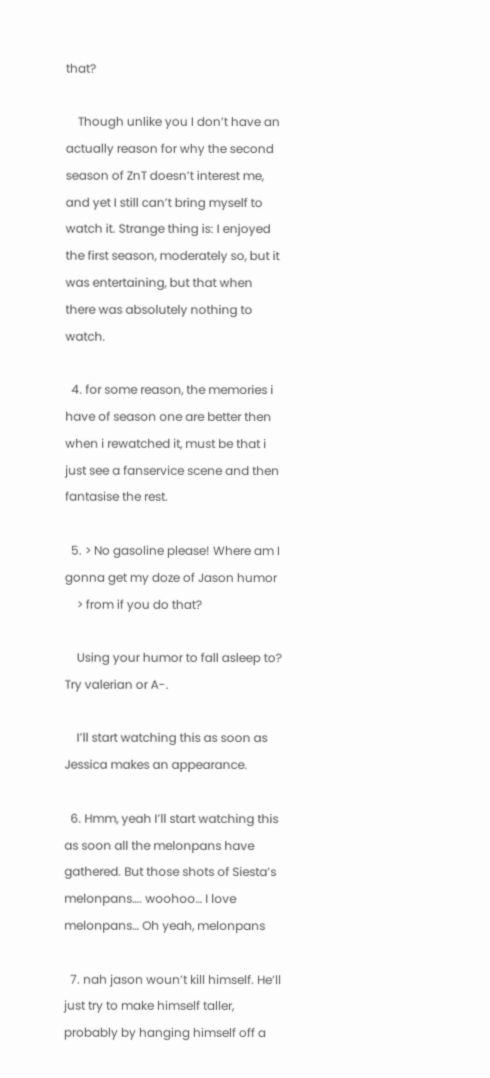that?

    Though unlike you I don’t have an actually reason for why the second season of ZnT doesn’t interest me, and yet I still can’t bring myself to watch it. Strange thing is: I enjoyed the first season, moderately so, but it was entertaining, but that when there was absolutely nothing to watch.

  4. for some reason, the memories i have of season one are better then when i rewatched it, must be that i just see a fanservice scene and then fantasise the rest.

  5. > No gasoline please! Where am I gonna get my doze of Jason humor
    > from if you do that?

    Using your humor to fall asleep to? Try valerian or A-.

    I’ll start watching this as soon as Jessica makes an appearance.

  6. Hmm, yeah I’ll start watching this as soon all the melonpans have gathered. But those shots of Siesta’s melonpans…. woohoo… I love melonpans… Oh yeah, melonpans

  7. nah jason woun’t kill himself. He’ll just try to make himself taller, probably by hanging himself off a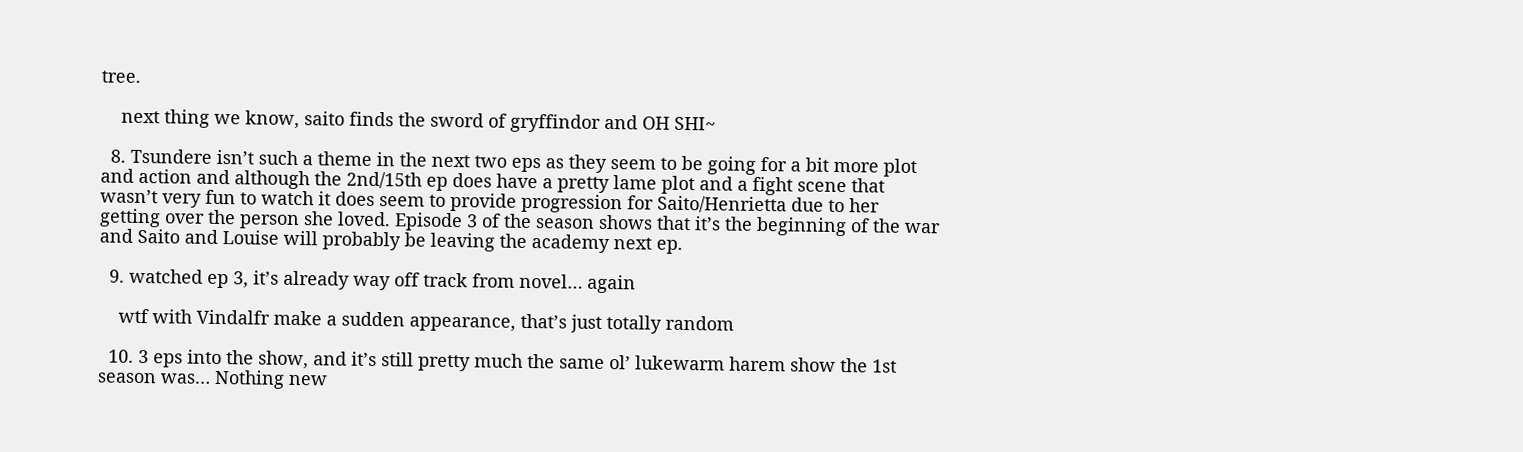tree.

    next thing we know, saito finds the sword of gryffindor and OH SHI~

  8. Tsundere isn’t such a theme in the next two eps as they seem to be going for a bit more plot and action and although the 2nd/15th ep does have a pretty lame plot and a fight scene that wasn’t very fun to watch it does seem to provide progression for Saito/Henrietta due to her getting over the person she loved. Episode 3 of the season shows that it’s the beginning of the war and Saito and Louise will probably be leaving the academy next ep.

  9. watched ep 3, it’s already way off track from novel… again

    wtf with Vindalfr make a sudden appearance, that’s just totally random

  10. 3 eps into the show, and it’s still pretty much the same ol’ lukewarm harem show the 1st season was… Nothing new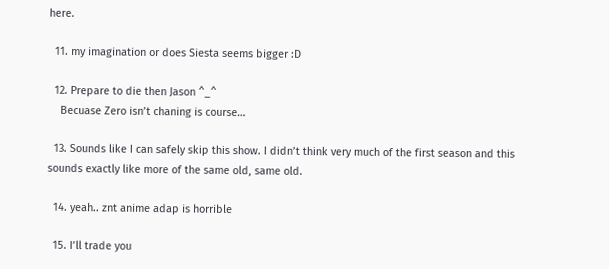here.

  11. my imagination or does Siesta seems bigger :D

  12. Prepare to die then Jason ^_^
    Becuase Zero isn’t chaning is course…

  13. Sounds like I can safely skip this show. I didn’t think very much of the first season and this sounds exactly like more of the same old, same old.

  14. yeah.. znt anime adap is horrible

  15. I’ll trade you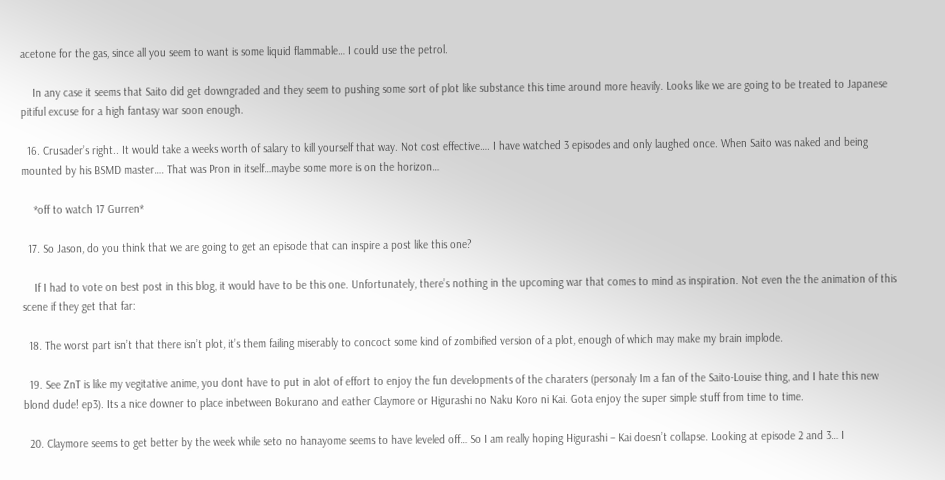acetone for the gas, since all you seem to want is some liquid flammable… I could use the petrol.

    In any case it seems that Saito did get downgraded and they seem to pushing some sort of plot like substance this time around more heavily. Looks like we are going to be treated to Japanese pitiful excuse for a high fantasy war soon enough.

  16. Crusader’s right.. It would take a weeks worth of salary to kill yourself that way. Not cost effective…. I have watched 3 episodes and only laughed once. When Saito was naked and being mounted by his BSMD master…. That was Pron in itself…maybe some more is on the horizon…

    *off to watch 17 Gurren*

  17. So Jason, do you think that we are going to get an episode that can inspire a post like this one?

    If I had to vote on best post in this blog, it would have to be this one. Unfortunately, there’s nothing in the upcoming war that comes to mind as inspiration. Not even the the animation of this scene if they get that far:

  18. The worst part isn’t that there isn’t plot, it’s them failing miserably to concoct some kind of zombified version of a plot, enough of which may make my brain implode.

  19. See ZnT is like my vegitative anime, you dont have to put in alot of effort to enjoy the fun developments of the charaters (personaly Im a fan of the Saito-Louise thing, and I hate this new blond dude! ep3). Its a nice downer to place inbetween Bokurano and eather Claymore or Higurashi no Naku Koro ni Kai. Gota enjoy the super simple stuff from time to time.

  20. Claymore seems to get better by the week while seto no hanayome seems to have leveled off… So I am really hoping Higurashi – Kai doesn’t collapse. Looking at episode 2 and 3… I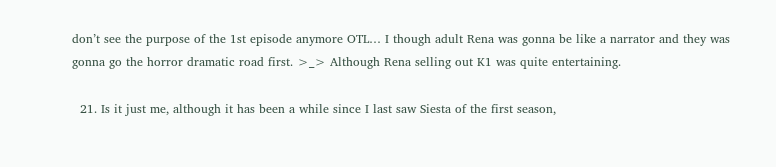don’t see the purpose of the 1st episode anymore OTL… I though adult Rena was gonna be like a narrator and they was gonna go the horror dramatic road first. >_> Although Rena selling out K1 was quite entertaining.

  21. Is it just me, although it has been a while since I last saw Siesta of the first season,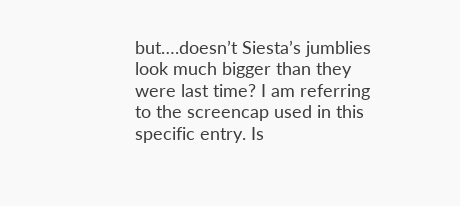but….doesn’t Siesta’s jumblies look much bigger than they were last time? I am referring to the screencap used in this specific entry. Is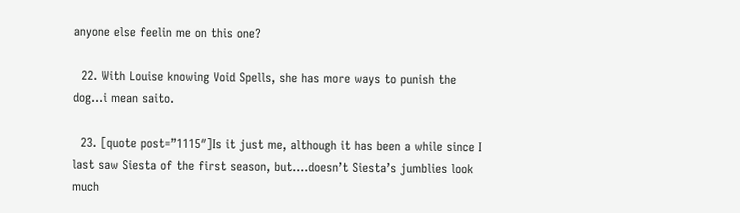anyone else feelin me on this one?

  22. With Louise knowing Void Spells, she has more ways to punish the dog…i mean saito.

  23. [quote post=”1115″]Is it just me, although it has been a while since I last saw Siesta of the first season, but….doesn’t Siesta’s jumblies look much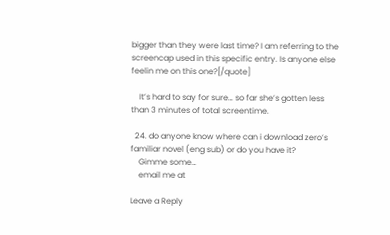bigger than they were last time? I am referring to the screencap used in this specific entry. Is anyone else feelin me on this one?[/quote]

    It’s hard to say for sure… so far she’s gotten less than 3 minutes of total screentime.

  24. do anyone know where can i download zero’s familiar novel (eng sub) or do you have it?
    Gimme some…
    email me at

Leave a Reply